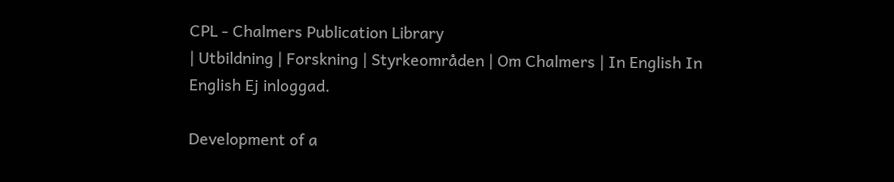CPL - Chalmers Publication Library
| Utbildning | Forskning | Styrkeområden | Om Chalmers | In English In English Ej inloggad.

Development of a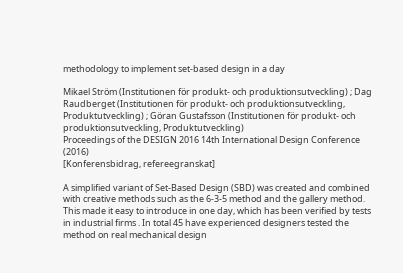methodology to implement set-based design in a day

Mikael Ström (Institutionen för produkt- och produktionsutveckling) ; Dag Raudberget (Institutionen för produkt- och produktionsutveckling, Produktutveckling) ; Göran Gustafsson (Institutionen för produkt- och produktionsutveckling, Produktutveckling)
Proceedings of the DESIGN 2016 14th International Design Conference (2016)
[Konferensbidrag, refereegranskat]

A simplified variant of Set-Based Design (SBD) was created and combined with creative methods such as the 6-3-5 method and the gallery method. This made it easy to introduce in one day, which has been verified by tests in industrial firms . In total 45 have experienced designers tested the method on real mechanical design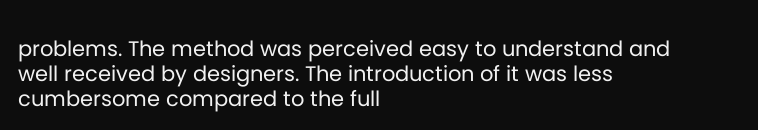problems. The method was perceived easy to understand and well received by designers. The introduction of it was less cumbersome compared to the full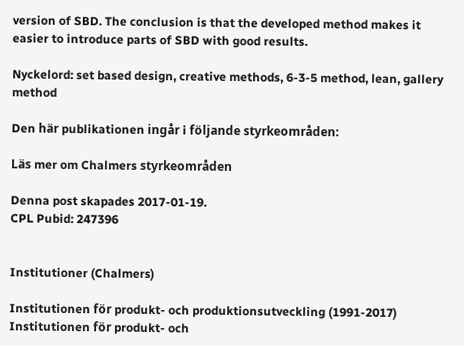version of SBD. The conclusion is that the developed method makes it easier to introduce parts of SBD with good results.

Nyckelord: set based design, creative methods, 6-3-5 method, lean, gallery method

Den här publikationen ingår i följande styrkeområden:

Läs mer om Chalmers styrkeområden

Denna post skapades 2017-01-19.
CPL Pubid: 247396


Institutioner (Chalmers)

Institutionen för produkt- och produktionsutveckling (1991-2017)
Institutionen för produkt- och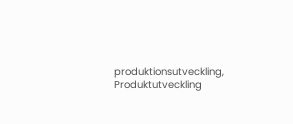produktionsutveckling, Produktutveckling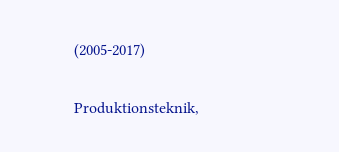(2005-2017)


Produktionsteknik,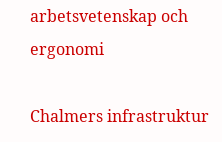arbetsvetenskap och ergonomi

Chalmers infrastruktur